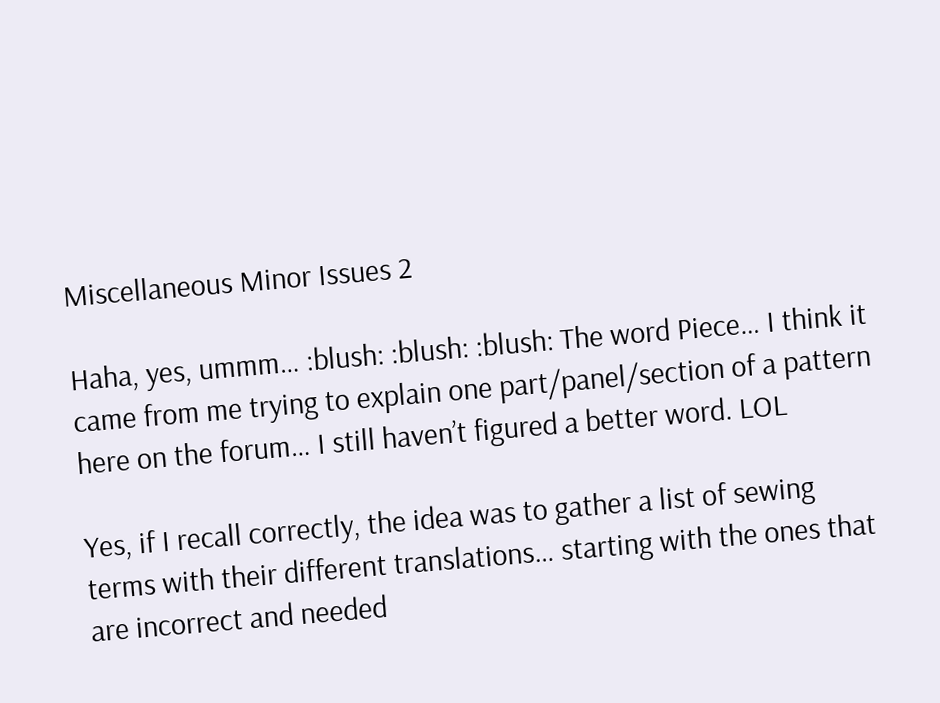Miscellaneous Minor Issues 2

Haha, yes, ummm… :blush: :blush: :blush: The word Piece… I think it came from me trying to explain one part/panel/section of a pattern here on the forum… I still haven’t figured a better word. LOL

Yes, if I recall correctly, the idea was to gather a list of sewing terms with their different translations… starting with the ones that are incorrect and needed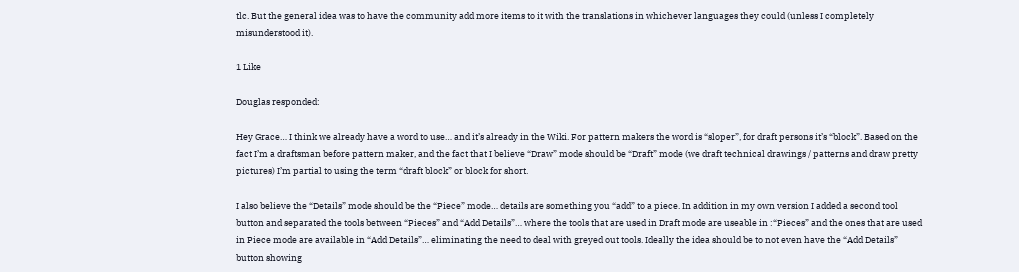tlc. But the general idea was to have the community add more items to it with the translations in whichever languages they could (unless I completely misunderstood it).

1 Like

Douglas responded:

Hey Grace… I think we already have a word to use… and it’s already in the Wiki. For pattern makers the word is “sloper”, for draft persons it’s “block”. Based on the fact I’m a draftsman before pattern maker, and the fact that I believe “Draw” mode should be “Draft” mode (we draft technical drawings / patterns and draw pretty pictures) I’m partial to using the term “draft block” or block for short.

I also believe the “Details” mode should be the “Piece” mode… details are something you “add” to a piece. In addition in my own version I added a second tool button and separated the tools between “Pieces” and “Add Details”… where the tools that are used in Draft mode are useable in :“Pieces” and the ones that are used in Piece mode are available in “Add Details”… eliminating the need to deal with greyed out tools. Ideally the idea should be to not even have the “Add Details” button showing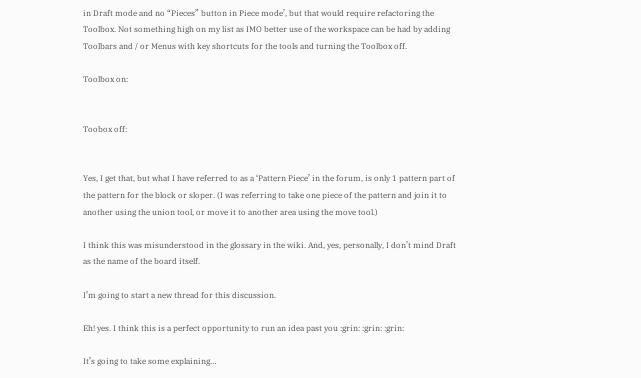in Draft mode and no “Pieces” button in Piece mode’, but that would require refactoring the Toolbox. Not something high on my list as IMO better use of the workspace can be had by adding Toolbars and / or Menus with key shortcuts for the tools and turning the Toolbox off.

Toolbox on:


Toobox off:


Yes, I get that, but what I have referred to as a ‘Pattern Piece’ in the forum, is only 1 pattern part of the pattern for the block or sloper. (I was referring to take one piece of the pattern and join it to another using the union tool, or move it to another area using the move tool.)

I think this was misunderstood in the glossary in the wiki. And, yes, personally, I don’t mind Draft as the name of the board itself.

I’m going to start a new thread for this discussion.

Eh! yes. I think this is a perfect opportunity to run an idea past you :grin: :grin: :grin:

It’s going to take some explaining…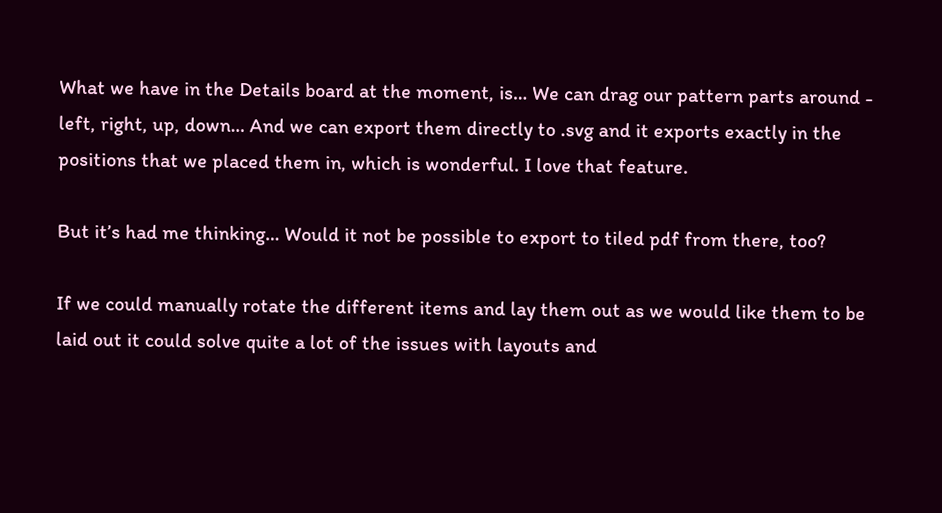What we have in the Details board at the moment, is… We can drag our pattern parts around - left, right, up, down… And we can export them directly to .svg and it exports exactly in the positions that we placed them in, which is wonderful. I love that feature.

But it’s had me thinking… Would it not be possible to export to tiled pdf from there, too?

If we could manually rotate the different items and lay them out as we would like them to be laid out it could solve quite a lot of the issues with layouts and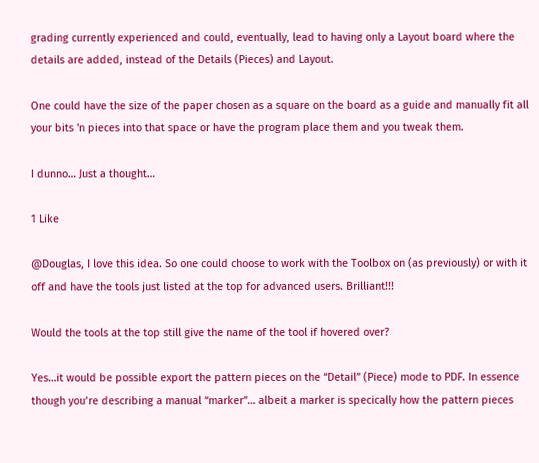grading currently experienced and could, eventually, lead to having only a Layout board where the details are added, instead of the Details (Pieces) and Layout.

One could have the size of the paper chosen as a square on the board as a guide and manually fit all your bits 'n pieces into that space or have the program place them and you tweak them.

I dunno… Just a thought…

1 Like

@Douglas, I love this idea. So one could choose to work with the Toolbox on (as previously) or with it off and have the tools just listed at the top for advanced users. Brilliant!!!

Would the tools at the top still give the name of the tool if hovered over?

Yes…it would be possible export the pattern pieces on the “Detail” (Piece) mode to PDF. In essence though you’re describing a manual “marker”… albeit a marker is specically how the pattern pieces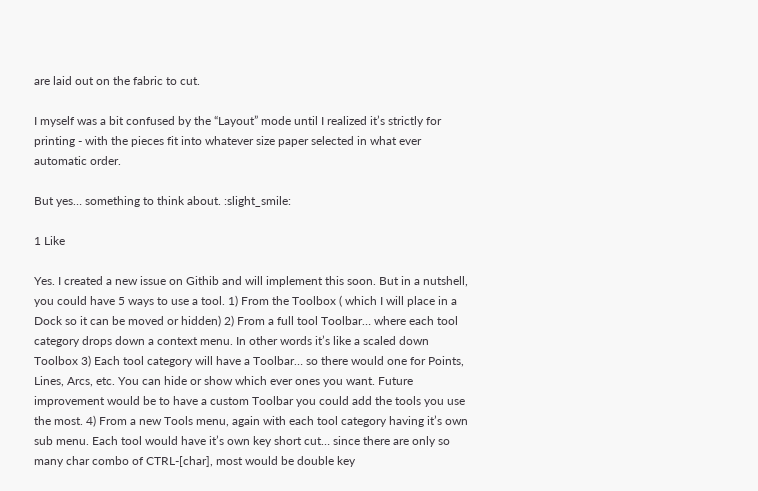are laid out on the fabric to cut.

I myself was a bit confused by the “Layout” mode until I realized it’s strictly for printing - with the pieces fit into whatever size paper selected in what ever automatic order.

But yes… something to think about. :slight_smile:

1 Like

Yes. I created a new issue on Githib and will implement this soon. But in a nutshell, you could have 5 ways to use a tool. 1) From the Toolbox ( which I will place in a Dock so it can be moved or hidden) 2) From a full tool Toolbar… where each tool category drops down a context menu. In other words it’s like a scaled down Toolbox 3) Each tool category will have a Toolbar… so there would one for Points, Lines, Arcs, etc. You can hide or show which ever ones you want. Future improvement would be to have a custom Toolbar you could add the tools you use the most. 4) From a new Tools menu, again with each tool category having it’s own sub menu. Each tool would have it’s own key short cut… since there are only so many char combo of CTRL-[char], most would be double key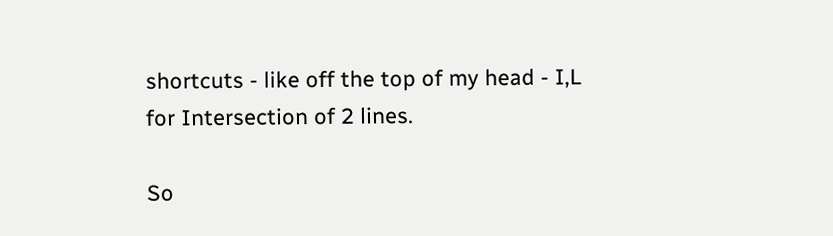shortcuts - like off the top of my head - I,L for Intersection of 2 lines.

So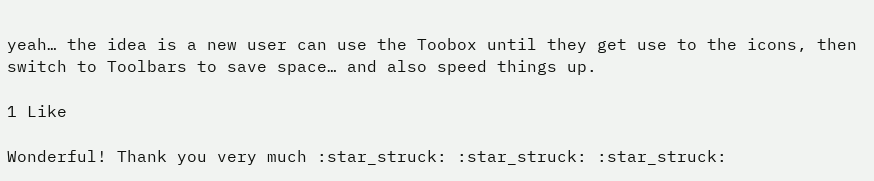yeah… the idea is a new user can use the Toobox until they get use to the icons, then switch to Toolbars to save space… and also speed things up.

1 Like

Wonderful! Thank you very much :star_struck: :star_struck: :star_struck: